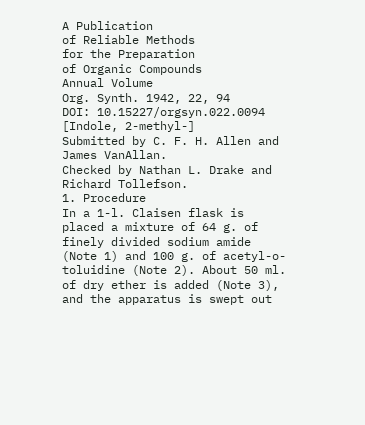A Publication
of Reliable Methods
for the Preparation
of Organic Compounds
Annual Volume
Org. Synth. 1942, 22, 94
DOI: 10.15227/orgsyn.022.0094
[Indole, 2-methyl-]
Submitted by C. F. H. Allen and James VanAllan.
Checked by Nathan L. Drake and Richard Tollefson.
1. Procedure
In a 1-l. Claisen flask is placed a mixture of 64 g. of finely divided sodium amide (Note 1) and 100 g. of acetyl-o-toluidine (Note 2). About 50 ml. of dry ether is added (Note 3), and the apparatus is swept out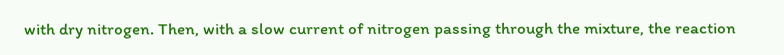with dry nitrogen. Then, with a slow current of nitrogen passing through the mixture, the reaction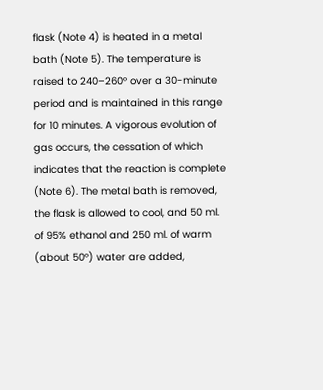flask (Note 4) is heated in a metal bath (Note 5). The temperature is raised to 240–260° over a 30-minute period and is maintained in this range for 10 minutes. A vigorous evolution of gas occurs, the cessation of which indicates that the reaction is complete (Note 6). The metal bath is removed, the flask is allowed to cool, and 50 ml. of 95% ethanol and 250 ml. of warm (about 50°) water are added,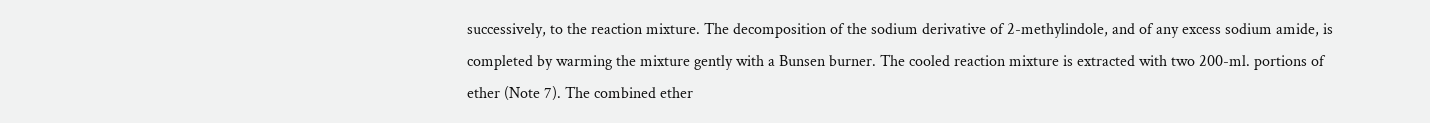successively, to the reaction mixture. The decomposition of the sodium derivative of 2-methylindole, and of any excess sodium amide, is completed by warming the mixture gently with a Bunsen burner. The cooled reaction mixture is extracted with two 200-ml. portions of ether (Note 7). The combined ether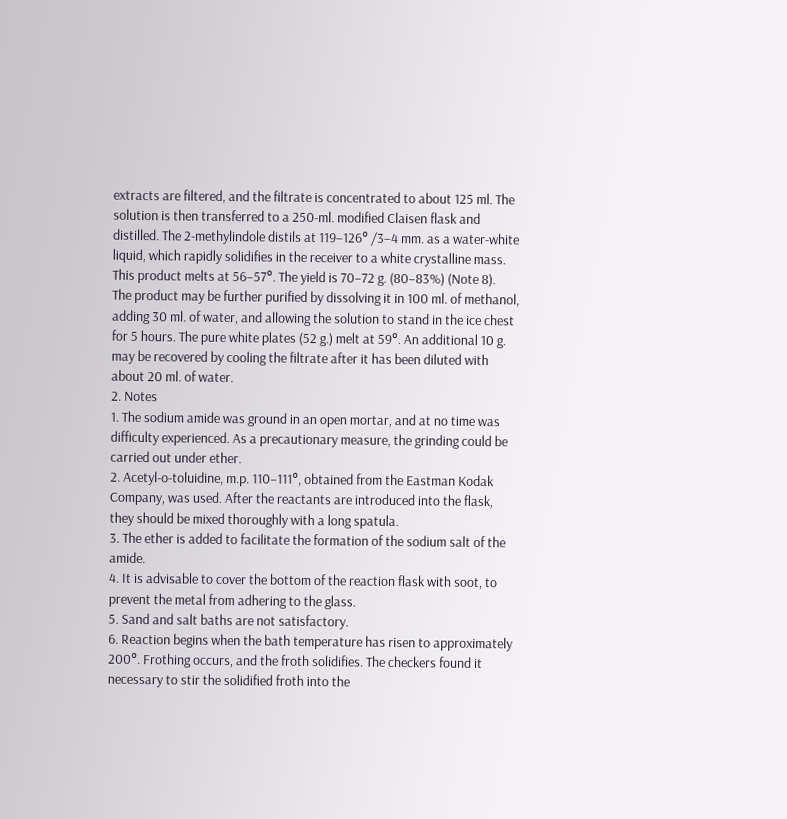extracts are filtered, and the filtrate is concentrated to about 125 ml. The solution is then transferred to a 250-ml. modified Claisen flask and distilled. The 2-methylindole distils at 119–126° /3–4 mm. as a water-white liquid, which rapidly solidifies in the receiver to a white crystalline mass. This product melts at 56–57°. The yield is 70–72 g. (80–83%) (Note 8).
The product may be further purified by dissolving it in 100 ml. of methanol, adding 30 ml. of water, and allowing the solution to stand in the ice chest for 5 hours. The pure white plates (52 g.) melt at 59°. An additional 10 g. may be recovered by cooling the filtrate after it has been diluted with about 20 ml. of water.
2. Notes
1. The sodium amide was ground in an open mortar, and at no time was difficulty experienced. As a precautionary measure, the grinding could be carried out under ether.
2. Acetyl-o-toluidine, m.p. 110–111°, obtained from the Eastman Kodak Company, was used. After the reactants are introduced into the flask, they should be mixed thoroughly with a long spatula.
3. The ether is added to facilitate the formation of the sodium salt of the amide.
4. It is advisable to cover the bottom of the reaction flask with soot, to prevent the metal from adhering to the glass.
5. Sand and salt baths are not satisfactory.
6. Reaction begins when the bath temperature has risen to approximately 200°. Frothing occurs, and the froth solidifies. The checkers found it necessary to stir the solidified froth into the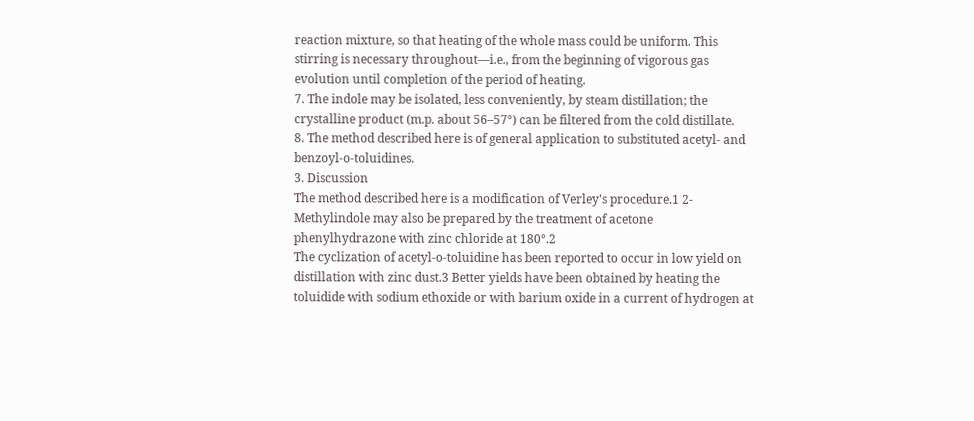reaction mixture, so that heating of the whole mass could be uniform. This stirring is necessary throughout—i.e., from the beginning of vigorous gas evolution until completion of the period of heating.
7. The indole may be isolated, less conveniently, by steam distillation; the crystalline product (m.p. about 56–57°) can be filtered from the cold distillate.
8. The method described here is of general application to substituted acetyl- and benzoyl-o-toluidines.
3. Discussion
The method described here is a modification of Verley's procedure.1 2-Methylindole may also be prepared by the treatment of acetone phenylhydrazone with zinc chloride at 180°.2
The cyclization of acetyl-o-toluidine has been reported to occur in low yield on distillation with zinc dust.3 Better yields have been obtained by heating the toluidide with sodium ethoxide or with barium oxide in a current of hydrogen at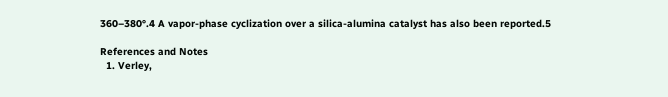360–380°.4 A vapor-phase cyclization over a silica-alumina catalyst has also been reported.5

References and Notes
  1. Verley,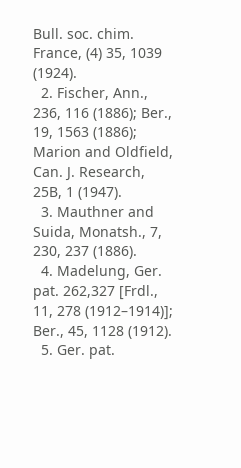Bull. soc. chim. France, (4) 35, 1039 (1924).
  2. Fischer, Ann., 236, 116 (1886); Ber., 19, 1563 (1886); Marion and Oldfield, Can. J. Research, 25B, 1 (1947).
  3. Mauthner and Suida, Monatsh., 7, 230, 237 (1886).
  4. Madelung, Ger. pat. 262,327 [Frdl., 11, 278 (1912–1914)]; Ber., 45, 1128 (1912).
  5. Ger. pat.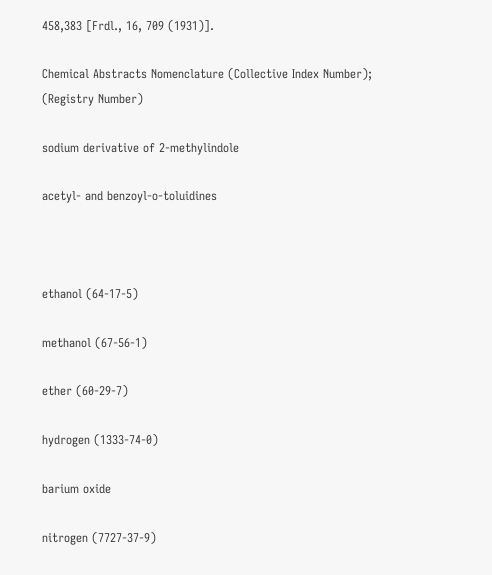458,383 [Frdl., 16, 709 (1931)].

Chemical Abstracts Nomenclature (Collective Index Number);
(Registry Number)

sodium derivative of 2-methylindole

acetyl- and benzoyl-o-toluidines



ethanol (64-17-5)

methanol (67-56-1)

ether (60-29-7)

hydrogen (1333-74-0)

barium oxide

nitrogen (7727-37-9)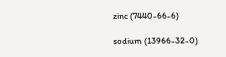zinc (7440-66-6)

sodium (13966-32-0)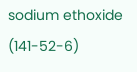sodium ethoxide (141-52-6)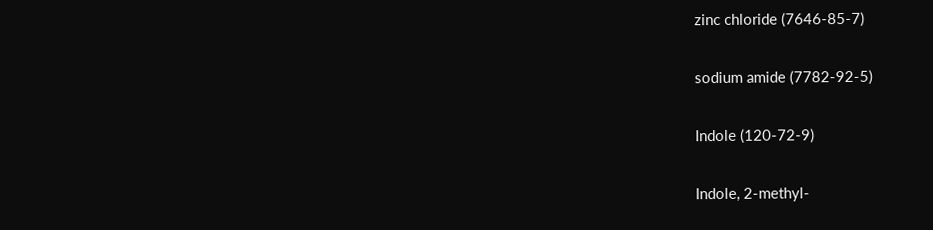zinc chloride (7646-85-7)

sodium amide (7782-92-5)

Indole (120-72-9)

Indole, 2-methyl-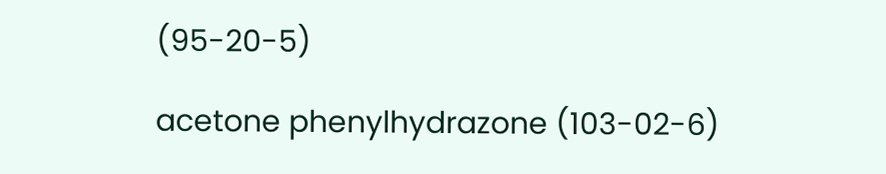(95-20-5)

acetone phenylhydrazone (103-02-6)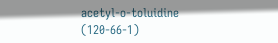acetyl-o-toluidine (120-66-1)